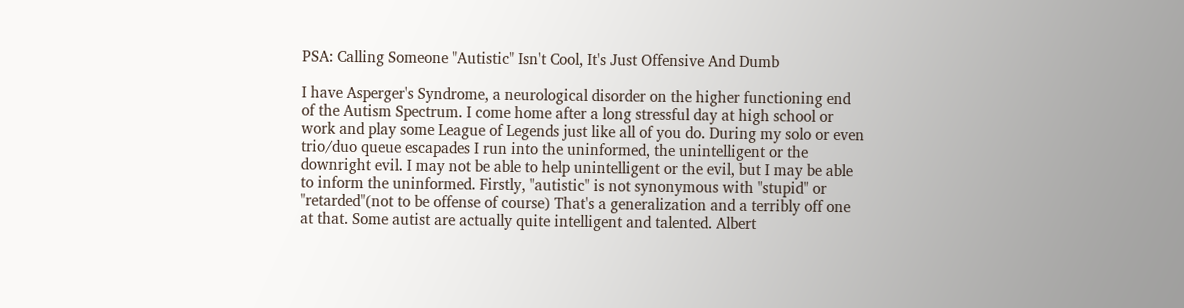PSA: Calling Someone "Autistic" Isn't Cool, It's Just Offensive And Dumb

I have Asperger's Syndrome, a neurological disorder on the higher functioning end of the Autism Spectrum. I come home after a long stressful day at high school or work and play some League of Legends just like all of you do. During my solo or even trio/duo queue escapades I run into the uninformed, the unintelligent or the downright evil. I may not be able to help unintelligent or the evil, but I may be able to inform the uninformed. Firstly, "autistic" is not synonymous with "stupid" or "retarded"(not to be offense of course) That's a generalization and a terribly off one at that. Some autist are actually quite intelligent and talented. Albert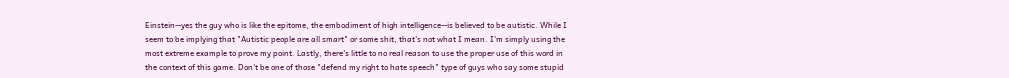Einstein--yes the guy who is like the epitome, the embodiment of high intelligence--is believed to be autistic. While I seem to be implying that "Autistic people are all smart" or some shit, that's not what I mean. I'm simply using the most extreme example to prove my point. Lastly, there's little to no real reason to use the proper use of this word in the context of this game. Don't be one of those "defend my right to hate speech" type of guys who say some stupid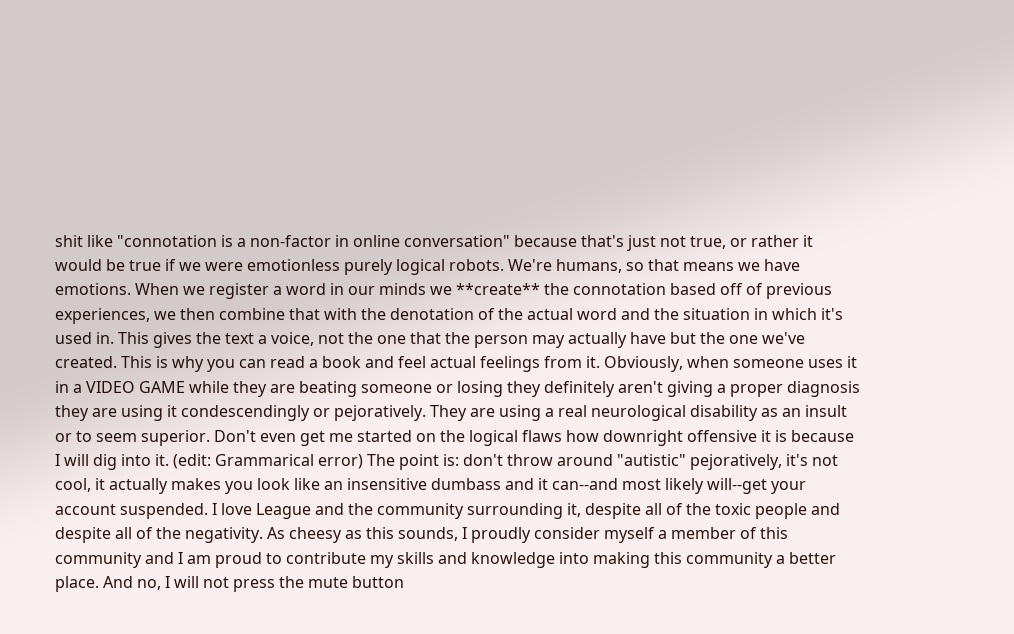shit like "connotation is a non-factor in online conversation" because that's just not true, or rather it would be true if we were emotionless purely logical robots. We're humans, so that means we have emotions. When we register a word in our minds we **create** the connotation based off of previous experiences, we then combine that with the denotation of the actual word and the situation in which it's used in. This gives the text a voice, not the one that the person may actually have but the one we've created. This is why you can read a book and feel actual feelings from it. Obviously, when someone uses it in a VIDEO GAME while they are beating someone or losing they definitely aren't giving a proper diagnosis they are using it condescendingly or pejoratively. They are using a real neurological disability as an insult or to seem superior. Don't even get me started on the logical flaws how downright offensive it is because I will dig into it. (edit: Grammarical error) The point is: don't throw around "autistic" pejoratively, it's not cool, it actually makes you look like an insensitive dumbass and it can--and most likely will--get your account suspended. I love League and the community surrounding it, despite all of the toxic people and despite all of the negativity. As cheesy as this sounds, I proudly consider myself a member of this community and I am proud to contribute my skills and knowledge into making this community a better place. And no, I will not press the mute button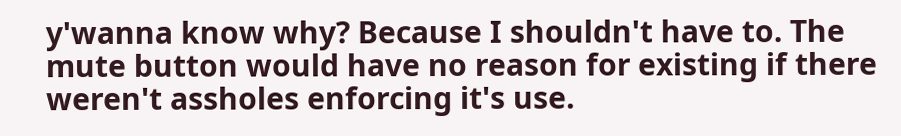y'wanna know why? Because I shouldn't have to. The mute button would have no reason for existing if there weren't assholes enforcing it's use.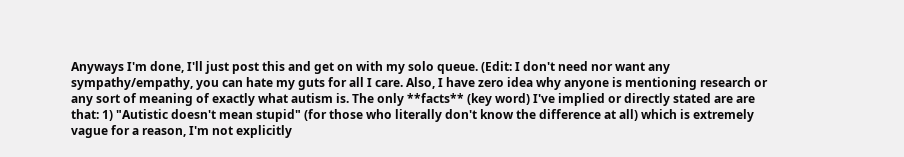Anyways I'm done, I'll just post this and get on with my solo queue. (Edit: I don't need nor want any sympathy/empathy, you can hate my guts for all I care. Also, I have zero idea why anyone is mentioning research or any sort of meaning of exactly what autism is. The only **facts** (key word) I've implied or directly stated are are that: 1) "Autistic doesn't mean stupid" (for those who literally don't know the difference at all) which is extremely vague for a reason, I'm not explicitly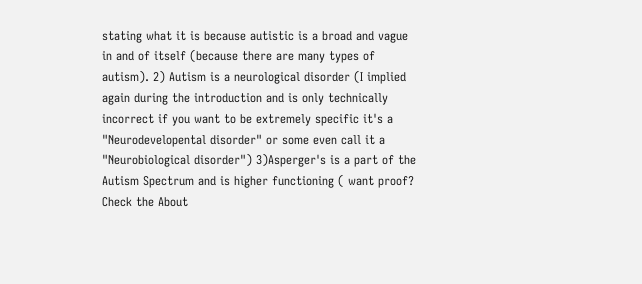stating what it is because autistic is a broad and vague in and of itself (because there are many types of autism). 2) Autism is a neurological disorder (I implied again during the introduction and is only technically incorrect if you want to be extremely specific it's a "Neurodevelopental disorder" or some even call it a "Neurobiological disorder") 3)Asperger's is a part of the Autism Spectrum and is higher functioning ( want proof? Check the About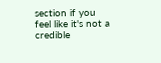section if you feel like it's not a credible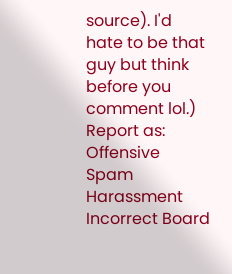source). I'd hate to be that guy but think before you comment lol.)
Report as:
Offensive Spam Harassment Incorrect Board